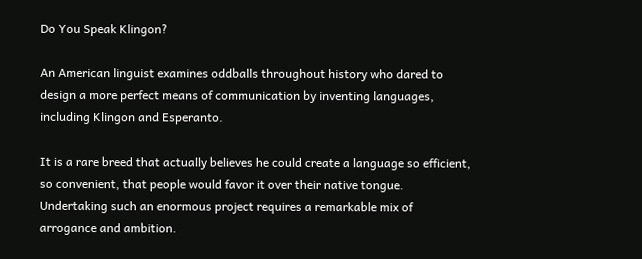Do You Speak Klingon?

An American linguist examines oddballs throughout history who dared to design a more perfect means of communication by inventing languages, including Klingon and Esperanto.

It is a rare breed that actually believes he could create a language so efficient, so convenient, that people would favor it over their native tongue. Undertaking such an enormous project requires a remarkable mix of arrogance and ambition.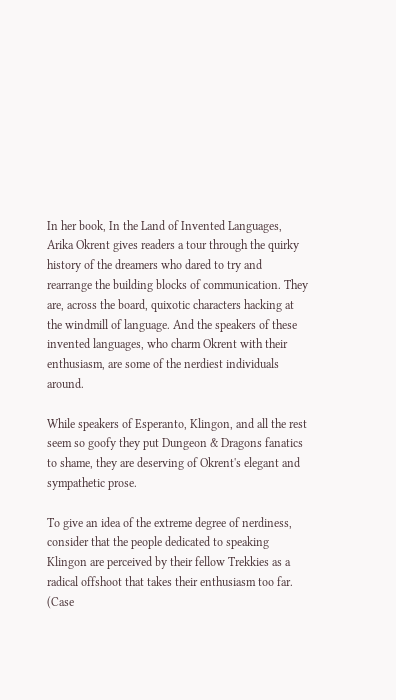In her book, In the Land of Invented Languages, Arika Okrent gives readers a tour through the quirky history of the dreamers who dared to try and rearrange the building blocks of communication. They are, across the board, quixotic characters hacking at the windmill of language. And the speakers of these invented languages, who charm Okrent with their enthusiasm, are some of the nerdiest individuals around.

While speakers of Esperanto, Klingon, and all the rest seem so goofy they put Dungeon & Dragons fanatics to shame, they are deserving of Okrent's elegant and sympathetic prose.

To give an idea of the extreme degree of nerdiness, consider that the people dedicated to speaking Klingon are perceived by their fellow Trekkies as a radical offshoot that takes their enthusiasm too far. (Case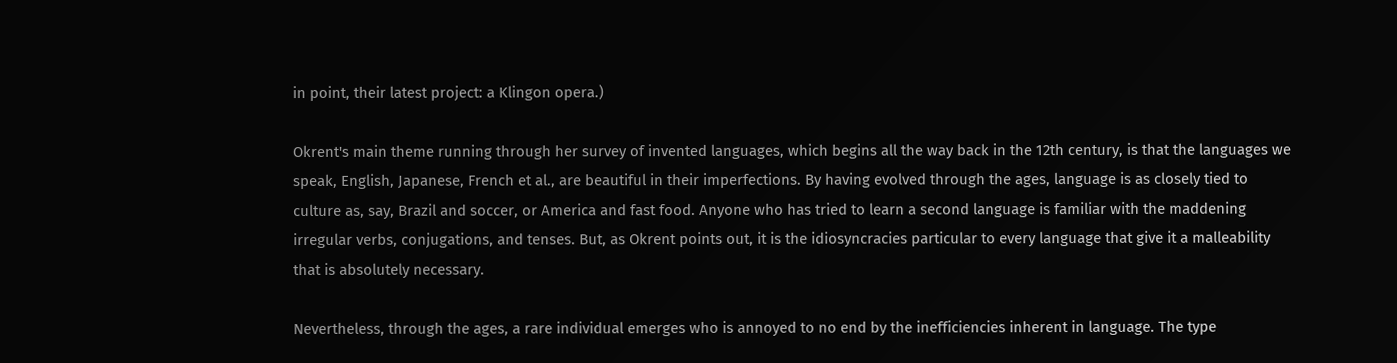in point, their latest project: a Klingon opera.)

Okrent's main theme running through her survey of invented languages, which begins all the way back in the 12th century, is that the languages we speak, English, Japanese, French et al., are beautiful in their imperfections. By having evolved through the ages, language is as closely tied to culture as, say, Brazil and soccer, or America and fast food. Anyone who has tried to learn a second language is familiar with the maddening irregular verbs, conjugations, and tenses. But, as Okrent points out, it is the idiosyncracies particular to every language that give it a malleability that is absolutely necessary.

Nevertheless, through the ages, a rare individual emerges who is annoyed to no end by the inefficiencies inherent in language. The type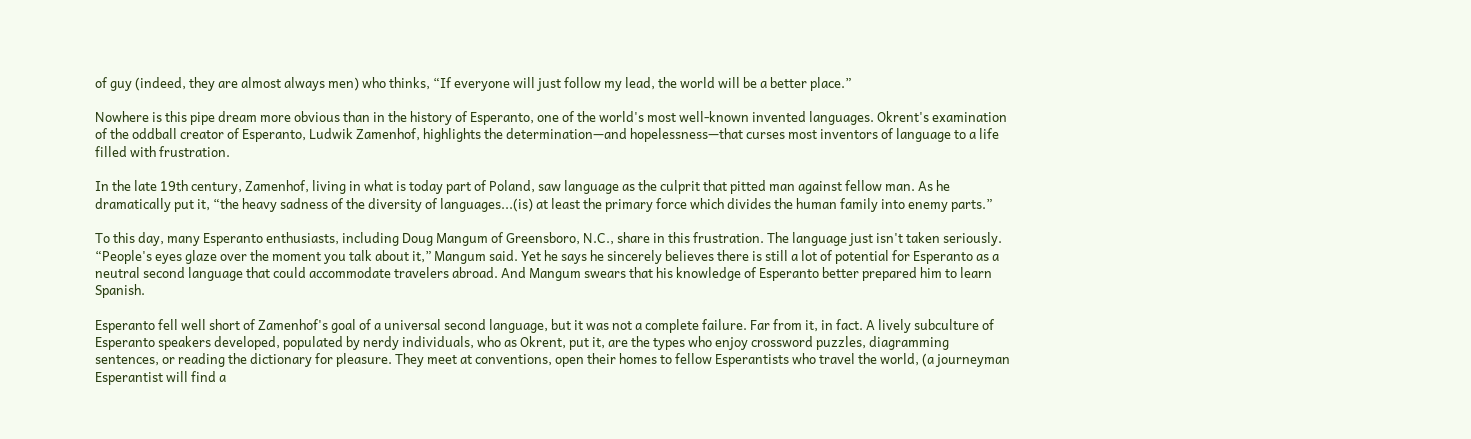of guy (indeed, they are almost always men) who thinks, “If everyone will just follow my lead, the world will be a better place.”

Nowhere is this pipe dream more obvious than in the history of Esperanto, one of the world's most well-known invented languages. Okrent's examination of the oddball creator of Esperanto, Ludwik Zamenhof, highlights the determination—and hopelessness—that curses most inventors of language to a life filled with frustration.

In the late 19th century, Zamenhof, living in what is today part of Poland, saw language as the culprit that pitted man against fellow man. As he dramatically put it, “the heavy sadness of the diversity of languages...(is) at least the primary force which divides the human family into enemy parts.”

To this day, many Esperanto enthusiasts, including Doug Mangum of Greensboro, N.C., share in this frustration. The language just isn't taken seriously. “People's eyes glaze over the moment you talk about it,” Mangum said. Yet he says he sincerely believes there is still a lot of potential for Esperanto as a neutral second language that could accommodate travelers abroad. And Mangum swears that his knowledge of Esperanto better prepared him to learn Spanish.

Esperanto fell well short of Zamenhof's goal of a universal second language, but it was not a complete failure. Far from it, in fact. A lively subculture of Esperanto speakers developed, populated by nerdy individuals, who as Okrent, put it, are the types who enjoy crossword puzzles, diagramming sentences, or reading the dictionary for pleasure. They meet at conventions, open their homes to fellow Esperantists who travel the world, (a journeyman Esperantist will find a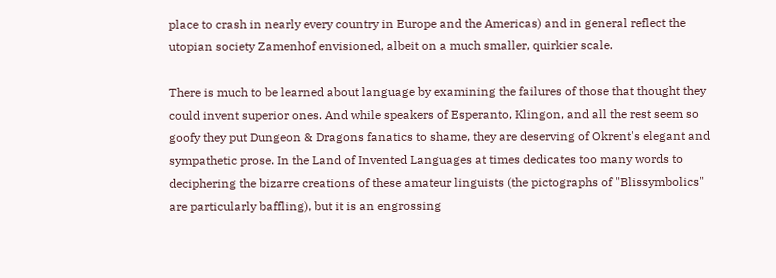place to crash in nearly every country in Europe and the Americas) and in general reflect the utopian society Zamenhof envisioned, albeit on a much smaller, quirkier scale.

There is much to be learned about language by examining the failures of those that thought they could invent superior ones. And while speakers of Esperanto, Klingon, and all the rest seem so goofy they put Dungeon & Dragons fanatics to shame, they are deserving of Okrent's elegant and sympathetic prose. In the Land of Invented Languages at times dedicates too many words to deciphering the bizarre creations of these amateur linguists (the pictographs of "Blissymbolics" are particularly baffling), but it is an engrossing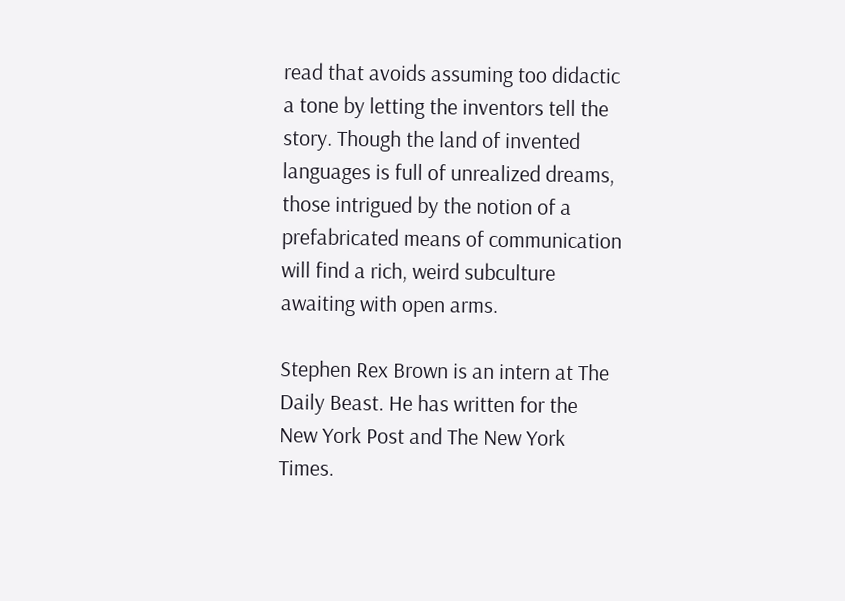read that avoids assuming too didactic a tone by letting the inventors tell the story. Though the land of invented languages is full of unrealized dreams, those intrigued by the notion of a prefabricated means of communication will find a rich, weird subculture awaiting with open arms.

Stephen Rex Brown is an intern at The Daily Beast. He has written for the New York Post and The New York Times.